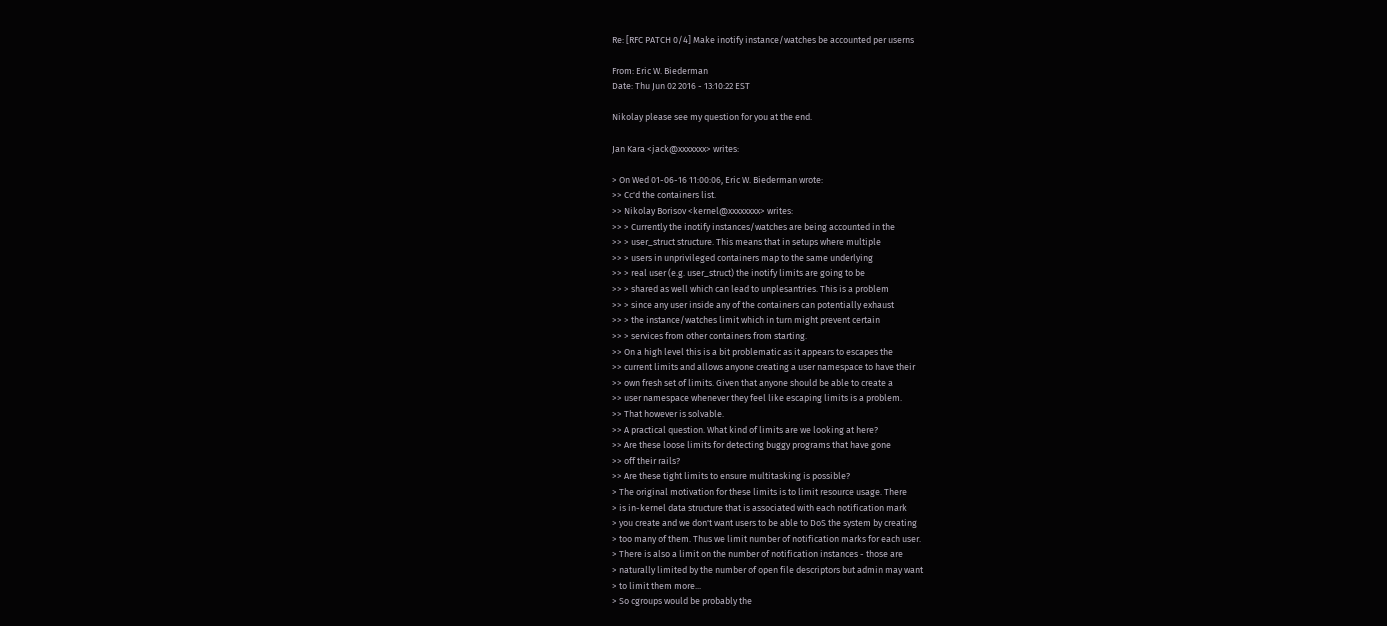Re: [RFC PATCH 0/4] Make inotify instance/watches be accounted per userns

From: Eric W. Biederman
Date: Thu Jun 02 2016 - 13:10:22 EST

Nikolay please see my question for you at the end.

Jan Kara <jack@xxxxxxx> writes:

> On Wed 01-06-16 11:00:06, Eric W. Biederman wrote:
>> Cc'd the containers list.
>> Nikolay Borisov <kernel@xxxxxxxx> writes:
>> > Currently the inotify instances/watches are being accounted in the
>> > user_struct structure. This means that in setups where multiple
>> > users in unprivileged containers map to the same underlying
>> > real user (e.g. user_struct) the inotify limits are going to be
>> > shared as well which can lead to unplesantries. This is a problem
>> > since any user inside any of the containers can potentially exhaust
>> > the instance/watches limit which in turn might prevent certain
>> > services from other containers from starting.
>> On a high level this is a bit problematic as it appears to escapes the
>> current limits and allows anyone creating a user namespace to have their
>> own fresh set of limits. Given that anyone should be able to create a
>> user namespace whenever they feel like escaping limits is a problem.
>> That however is solvable.
>> A practical question. What kind of limits are we looking at here?
>> Are these loose limits for detecting buggy programs that have gone
>> off their rails?
>> Are these tight limits to ensure multitasking is possible?
> The original motivation for these limits is to limit resource usage. There
> is in-kernel data structure that is associated with each notification mark
> you create and we don't want users to be able to DoS the system by creating
> too many of them. Thus we limit number of notification marks for each user.
> There is also a limit on the number of notification instances - those are
> naturally limited by the number of open file descriptors but admin may want
> to limit them more...
> So cgroups would be probably the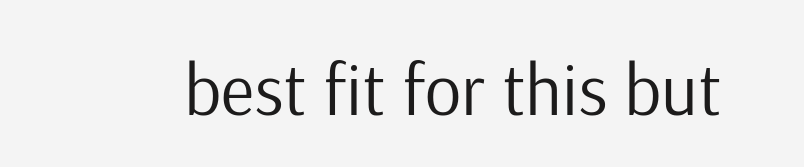best fit for this but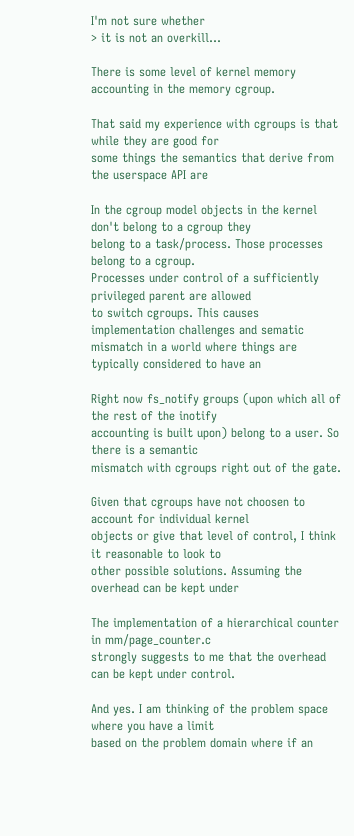I'm not sure whether
> it is not an overkill...

There is some level of kernel memory accounting in the memory cgroup.

That said my experience with cgroups is that while they are good for
some things the semantics that derive from the userspace API are

In the cgroup model objects in the kernel don't belong to a cgroup they
belong to a task/process. Those processes belong to a cgroup.
Processes under control of a sufficiently privileged parent are allowed
to switch cgroups. This causes implementation challenges and sematic
mismatch in a world where things are typically considered to have an

Right now fs_notify groups (upon which all of the rest of the inotify
accounting is built upon) belong to a user. So there is a semantic
mismatch with cgroups right out of the gate.

Given that cgroups have not choosen to account for individual kernel
objects or give that level of control, I think it reasonable to look to
other possible solutions. Assuming the overhead can be kept under

The implementation of a hierarchical counter in mm/page_counter.c
strongly suggests to me that the overhead can be kept under control.

And yes. I am thinking of the problem space where you have a limit
based on the problem domain where if an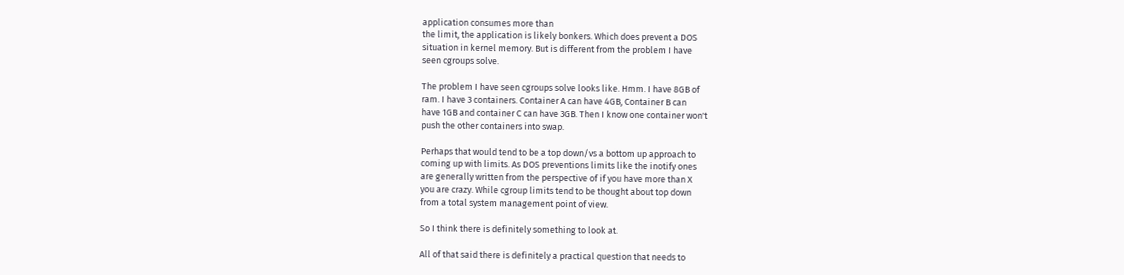application consumes more than
the limit, the application is likely bonkers. Which does prevent a DOS
situation in kernel memory. But is different from the problem I have
seen cgroups solve.

The problem I have seen cgroups solve looks like. Hmm. I have 8GB of
ram. I have 3 containers. Container A can have 4GB, Container B can
have 1GB and container C can have 3GB. Then I know one container won't
push the other containers into swap.

Perhaps that would tend to be a top down/vs a bottom up approach to
coming up with limits. As DOS preventions limits like the inotify ones
are generally written from the perspective of if you have more than X
you are crazy. While cgroup limits tend to be thought about top down
from a total system management point of view.

So I think there is definitely something to look at.

All of that said there is definitely a practical question that needs to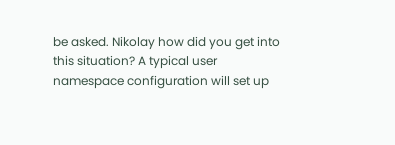be asked. Nikolay how did you get into this situation? A typical user
namespace configuration will set up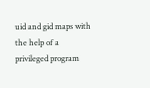uid and gid maps with the help of a
privileged program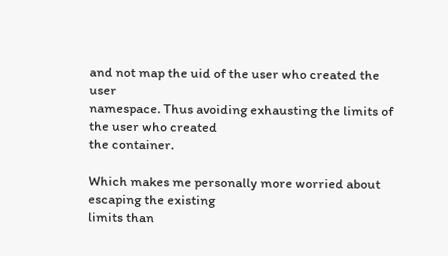and not map the uid of the user who created the user
namespace. Thus avoiding exhausting the limits of the user who created
the container.

Which makes me personally more worried about escaping the existing
limits than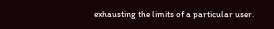exhausting the limits of a particular user.